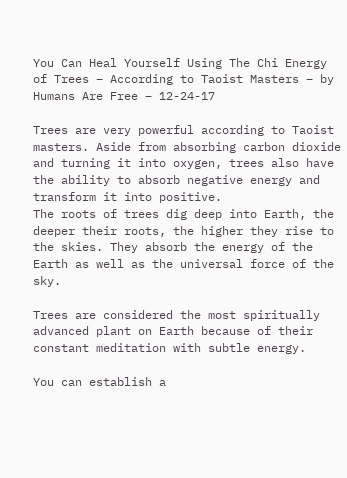You Can Heal Yourself Using The Chi Energy of Trees – According to Taoist Masters – by Humans Are Free – 12-24-17

Trees are very powerful according to Taoist masters. Aside from absorbing carbon dioxide and turning it into oxygen, trees also have the ability to absorb negative energy and transform it into positive.
The roots of trees dig deep into Earth, the deeper their roots, the higher they rise to the skies. They absorb the energy of the Earth as well as the universal force of the sky.

Trees are considered the most spiritually advanced plant on Earth because of their constant meditation with subtle energy.

You can establish a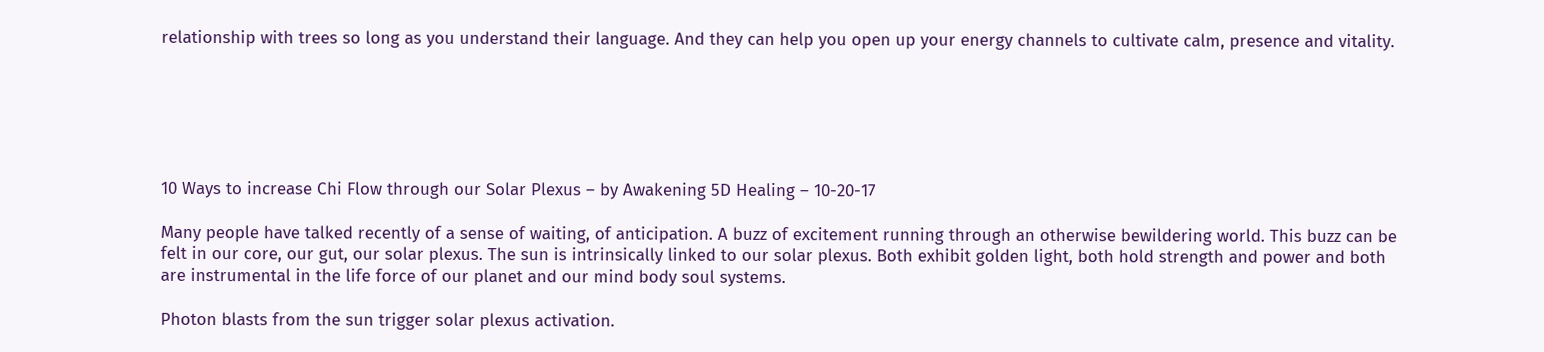relationship with trees so long as you understand their language. And they can help you open up your energy channels to cultivate calm, presence and vitality.






10 Ways to increase Chi Flow through our Solar Plexus – by Awakening 5D Healing – 10-20-17

Many people have talked recently of a sense of waiting, of anticipation. A buzz of excitement running through an otherwise bewildering world. This buzz can be felt in our core, our gut, our solar plexus. The sun is intrinsically linked to our solar plexus. Both exhibit golden light, both hold strength and power and both are instrumental in the life force of our planet and our mind body soul systems.

Photon blasts from the sun trigger solar plexus activation.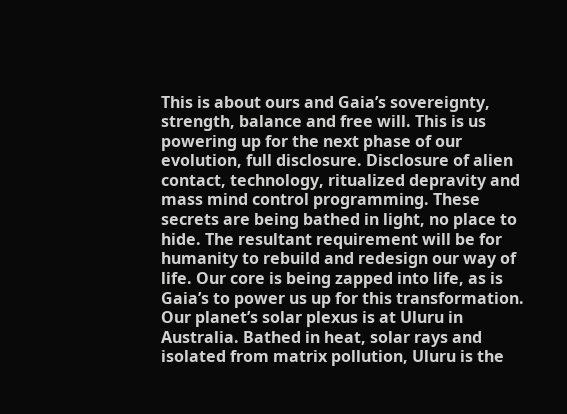This is about ours and Gaia’s sovereignty, strength, balance and free will. This is us powering up for the next phase of our evolution, full disclosure. Disclosure of alien contact, technology, ritualized depravity and mass mind control programming. These secrets are being bathed in light, no place to hide. The resultant requirement will be for humanity to rebuild and redesign our way of life. Our core is being zapped into life, as is Gaia’s to power us up for this transformation. Our planet’s solar plexus is at Uluru in Australia. Bathed in heat, solar rays and isolated from matrix pollution, Uluru is the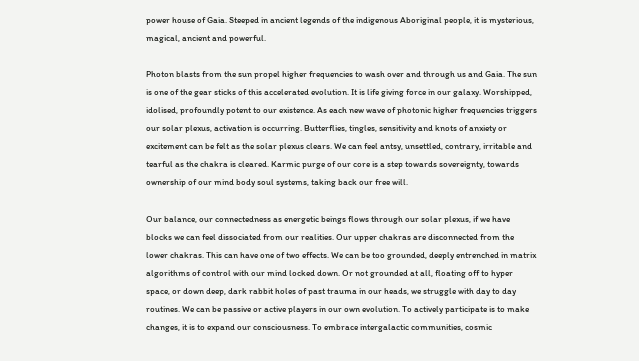power house of Gaia. Steeped in ancient legends of the indigenous Aboriginal people, it is mysterious, magical, ancient and powerful.

Photon blasts from the sun propel higher frequencies to wash over and through us and Gaia. The sun is one of the gear sticks of this accelerated evolution. It is life giving force in our galaxy. Worshipped, idolised, profoundly potent to our existence. As each new wave of photonic higher frequencies triggers our solar plexus, activation is occurring. Butterflies, tingles, sensitivity and knots of anxiety or excitement can be felt as the solar plexus clears. We can feel antsy, unsettled, contrary, irritable and tearful as the chakra is cleared. Karmic purge of our core is a step towards sovereignty, towards ownership of our mind body soul systems, taking back our free will.

Our balance, our connectedness as energetic beings flows through our solar plexus, if we have blocks we can feel dissociated from our realities. Our upper chakras are disconnected from the lower chakras. This can have one of two effects. We can be too grounded, deeply entrenched in matrix algorithms of control with our mind locked down. Or not grounded at all, floating off to hyper space, or down deep, dark rabbit holes of past trauma in our heads, we struggle with day to day routines. We can be passive or active players in our own evolution. To actively participate is to make changes, it is to expand our consciousness. To embrace intergalactic communities, cosmic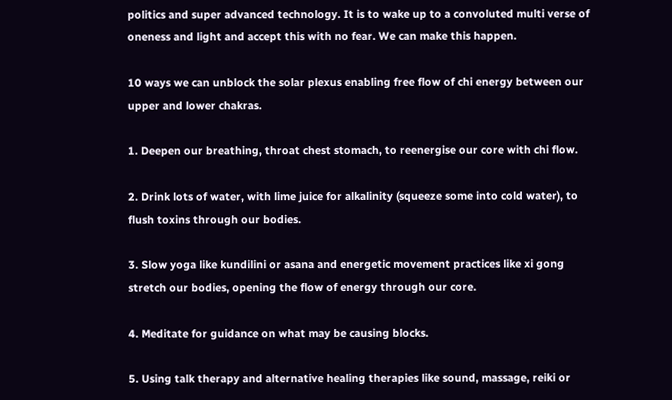politics and super advanced technology. It is to wake up to a convoluted multi verse of oneness and light and accept this with no fear. We can make this happen.

10 ways we can unblock the solar plexus enabling free flow of chi energy between our upper and lower chakras.

1. Deepen our breathing, throat chest stomach, to reenergise our core with chi flow.

2. Drink lots of water, with lime juice for alkalinity (squeeze some into cold water), to flush toxins through our bodies.

3. Slow yoga like kundilini or asana and energetic movement practices like xi gong stretch our bodies, opening the flow of energy through our core.

4. Meditate for guidance on what may be causing blocks.

5. Using talk therapy and alternative healing therapies like sound, massage, reiki or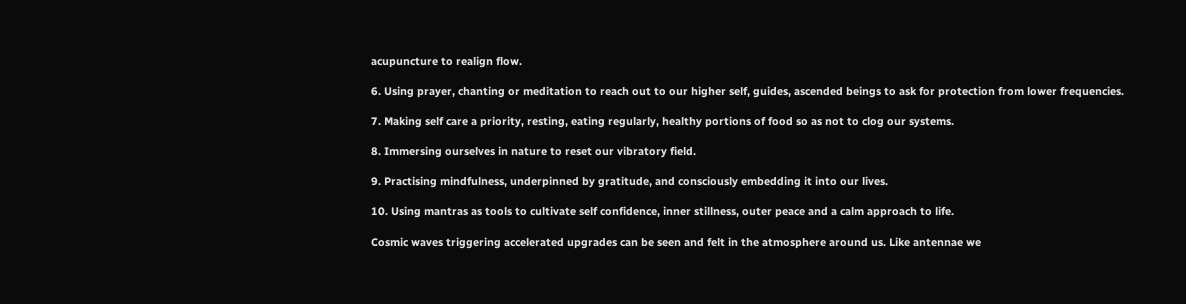acupuncture to realign flow.

6. Using prayer, chanting or meditation to reach out to our higher self, guides, ascended beings to ask for protection from lower frequencies.

7. Making self care a priority, resting, eating regularly, healthy portions of food so as not to clog our systems.

8. Immersing ourselves in nature to reset our vibratory field.

9. Practising mindfulness, underpinned by gratitude, and consciously embedding it into our lives.

10. Using mantras as tools to cultivate self confidence, inner stillness, outer peace and a calm approach to life.

Cosmic waves triggering accelerated upgrades can be seen and felt in the atmosphere around us. Like antennae we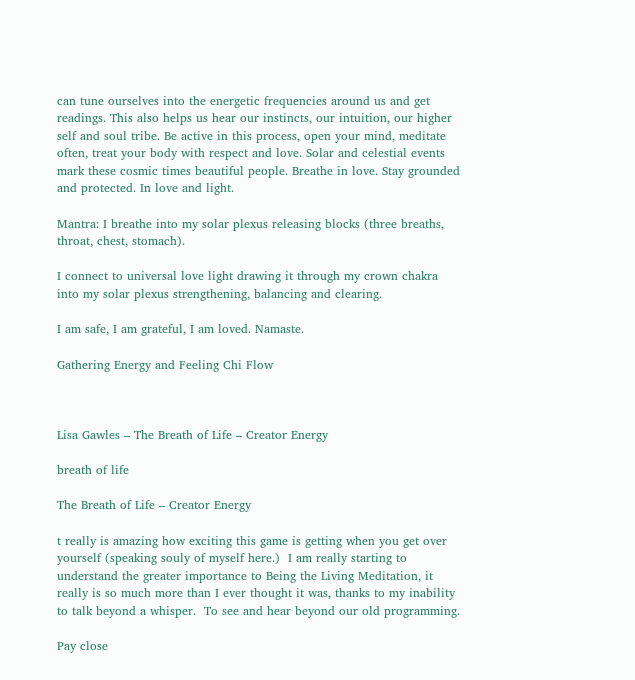can tune ourselves into the energetic frequencies around us and get readings. This also helps us hear our instincts, our intuition, our higher self and soul tribe. Be active in this process, open your mind, meditate often, treat your body with respect and love. Solar and celestial events mark these cosmic times beautiful people. Breathe in love. Stay grounded and protected. In love and light.

Mantra: I breathe into my solar plexus releasing blocks (three breaths, throat, chest, stomach).

I connect to universal love light drawing it through my crown chakra into my solar plexus strengthening, balancing and clearing.

I am safe, I am grateful, I am loved. Namaste.

Gathering Energy and Feeling Chi Flow



Lisa Gawles – The Breath of Life – Creator Energy

breath of life

The Breath of Life – Creator Energy

t really is amazing how exciting this game is getting when you get over yourself (speaking souly of myself here.)  I am really starting to understand the greater importance to Being the Living Meditation, it really is so much more than I ever thought it was, thanks to my inability to talk beyond a whisper.  To see and hear beyond our old programming.

Pay close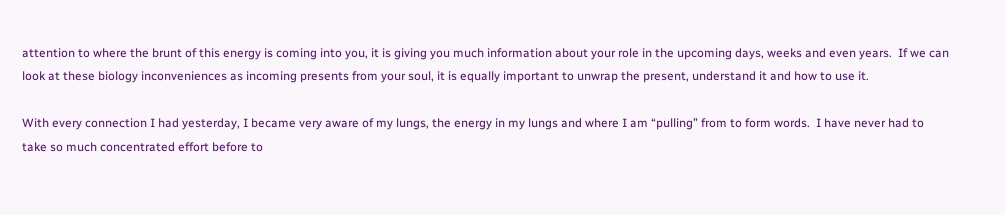attention to where the brunt of this energy is coming into you, it is giving you much information about your role in the upcoming days, weeks and even years.  If we can look at these biology inconveniences as incoming presents from your soul, it is equally important to unwrap the present, understand it and how to use it.

With every connection I had yesterday, I became very aware of my lungs, the energy in my lungs and where I am “pulling” from to form words.  I have never had to take so much concentrated effort before to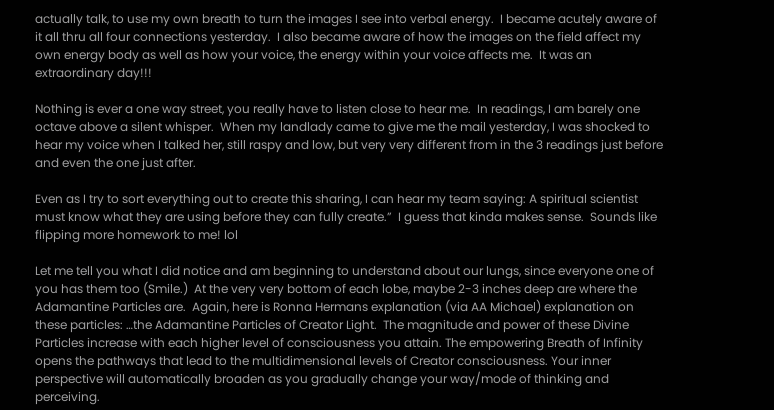actually talk, to use my own breath to turn the images I see into verbal energy.  I became acutely aware of it all thru all four connections yesterday.  I also became aware of how the images on the field affect my own energy body as well as how your voice, the energy within your voice affects me.  It was an extraordinary day!!!

Nothing is ever a one way street, you really have to listen close to hear me.  In readings, I am barely one octave above a silent whisper.  When my landlady came to give me the mail yesterday, I was shocked to hear my voice when I talked her, still raspy and low, but very very different from in the 3 readings just before and even the one just after.

Even as I try to sort everything out to create this sharing, I can hear my team saying: A spiritual scientist must know what they are using before they can fully create.”  I guess that kinda makes sense.  Sounds like flipping more homework to me! lol

Let me tell you what I did notice and am beginning to understand about our lungs, since everyone one of you has them too (Smile.)  At the very very bottom of each lobe, maybe 2-3 inches deep are where the Adamantine Particles are.  Again, here is Ronna Hermans explanation (via AA Michael) explanation on these particles: …the Adamantine Particles of Creator Light.  The magnitude and power of these Divine Particles increase with each higher level of consciousness you attain. The empowering Breath of Infinity opens the pathways that lead to the multidimensional levels of Creator consciousness. Your inner perspective will automatically broaden as you gradually change your way/mode of thinking and perceiving.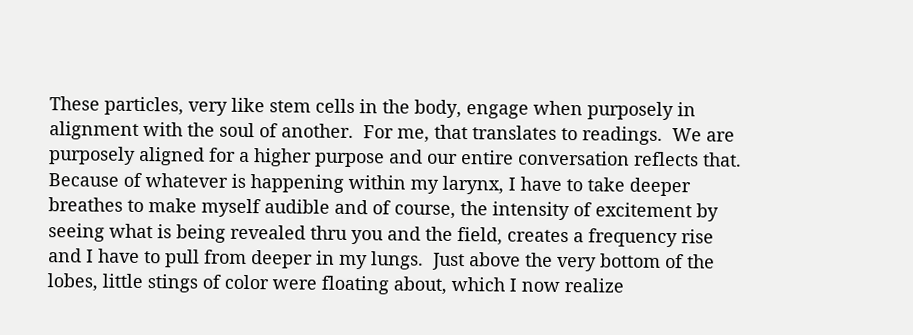These particles, very like stem cells in the body, engage when purposely in alignment with the soul of another.  For me, that translates to readings.  We are purposely aligned for a higher purpose and our entire conversation reflects that.  Because of whatever is happening within my larynx, I have to take deeper breathes to make myself audible and of course, the intensity of excitement by seeing what is being revealed thru you and the field, creates a frequency rise and I have to pull from deeper in my lungs.  Just above the very bottom of the lobes, little stings of color were floating about, which I now realize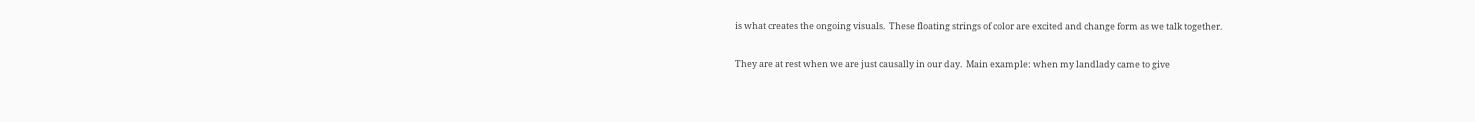is what creates the ongoing visuals.  These floating strings of color are excited and change form as we talk together.

They are at rest when we are just causally in our day.  Main example: when my landlady came to give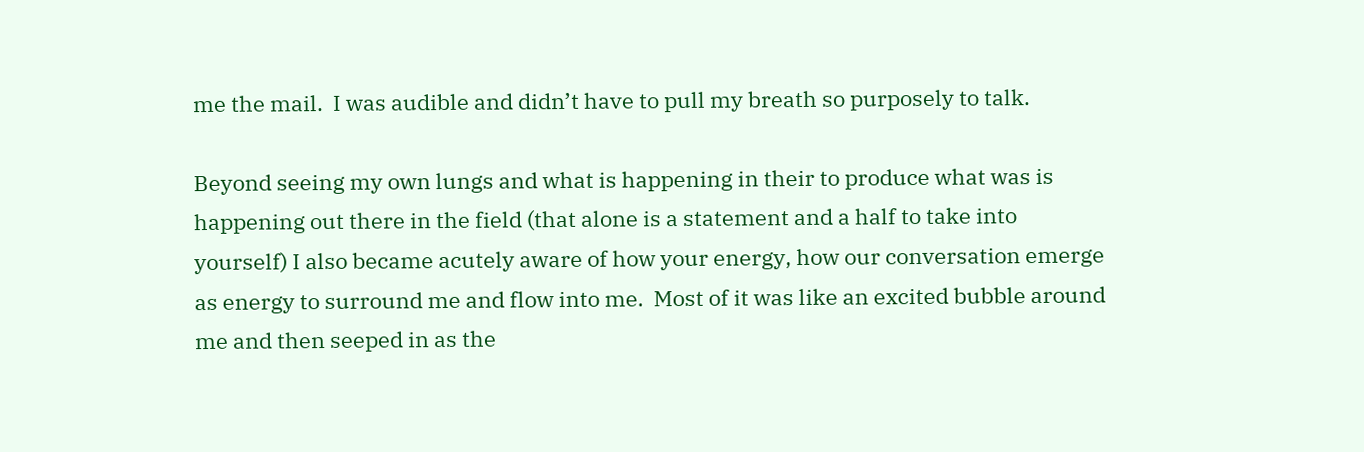me the mail.  I was audible and didn’t have to pull my breath so purposely to talk.

Beyond seeing my own lungs and what is happening in their to produce what was is happening out there in the field (that alone is a statement and a half to take into yourself) I also became acutely aware of how your energy, how our conversation emerge as energy to surround me and flow into me.  Most of it was like an excited bubble around me and then seeped in as the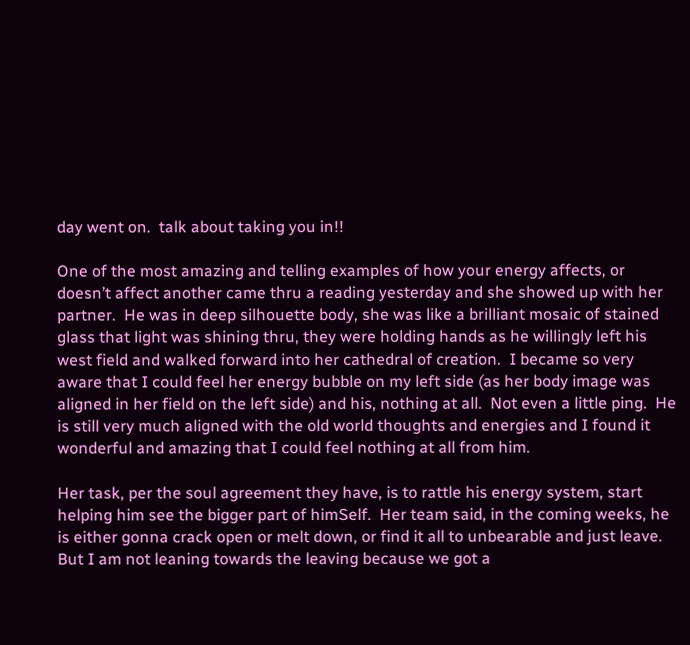day went on.  talk about taking you in!!

One of the most amazing and telling examples of how your energy affects, or doesn’t affect another came thru a reading yesterday and she showed up with her partner.  He was in deep silhouette body, she was like a brilliant mosaic of stained glass that light was shining thru, they were holding hands as he willingly left his west field and walked forward into her cathedral of creation.  I became so very aware that I could feel her energy bubble on my left side (as her body image was aligned in her field on the left side) and his, nothing at all.  Not even a little ping.  He is still very much aligned with the old world thoughts and energies and I found it wonderful and amazing that I could feel nothing at all from him.

Her task, per the soul agreement they have, is to rattle his energy system, start helping him see the bigger part of himSelf.  Her team said, in the coming weeks, he is either gonna crack open or melt down, or find it all to unbearable and just leave.  But I am not leaning towards the leaving because we got a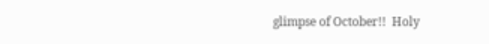glimpse of October!!  Holy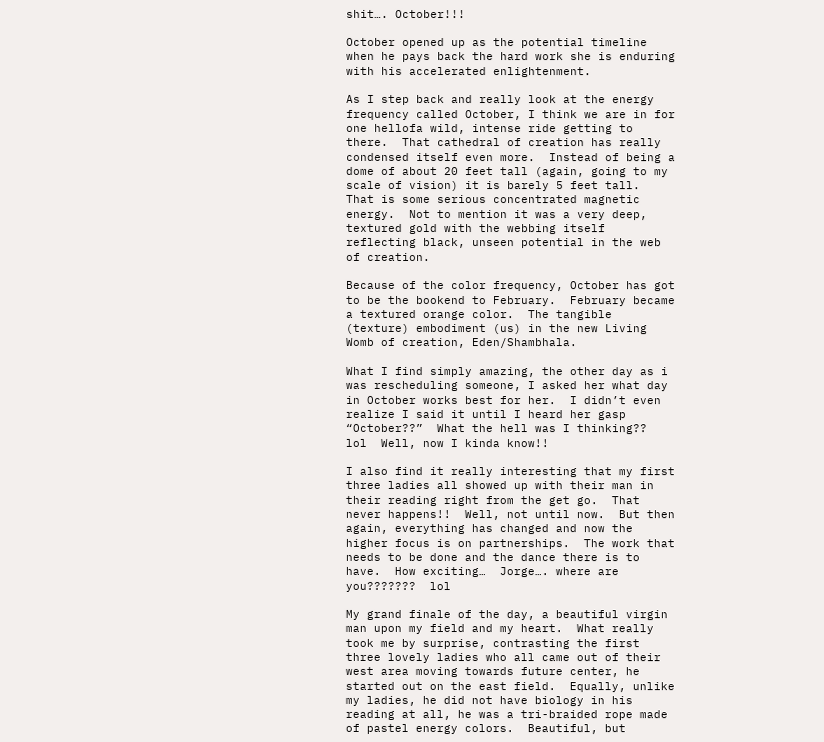shit…. October!!!

October opened up as the potential timeline when he pays back the hard work she is enduring with his accelerated enlightenment.

As I step back and really look at the energy frequency called October, I think we are in for one hellofa wild, intense ride getting to there.  That cathedral of creation has really condensed itself even more.  Instead of being a dome of about 20 feet tall (again, going to my scale of vision) it is barely 5 feet tall.  That is some serious concentrated magnetic energy.  Not to mention it was a very deep, textured gold with the webbing itself reflecting black, unseen potential in the web of creation.

Because of the color frequency, October has got to be the bookend to February.  February became a textured orange color.  The tangible (texture) embodiment (us) in the new Living Womb of creation, Eden/Shambhala.

What I find simply amazing, the other day as i was rescheduling someone, I asked her what day in October works best for her.  I didn’t even realize I said it until I heard her gasp “October??”  What the hell was I thinking??  lol  Well, now I kinda know!!

I also find it really interesting that my first three ladies all showed up with their man in their reading right from the get go.  That never happens!!  Well, not until now.  But then again, everything has changed and now the higher focus is on partnerships.  The work that needs to be done and the dance there is to have.  How exciting…  Jorge…. where are you???????  lol

My grand finale of the day, a beautiful virgin man upon my field and my heart.  What really took me by surprise, contrasting the first three lovely ladies who all came out of their west area moving towards future center, he started out on the east field.  Equally, unlike my ladies, he did not have biology in his reading at all, he was a tri-braided rope made of pastel energy colors.  Beautiful, but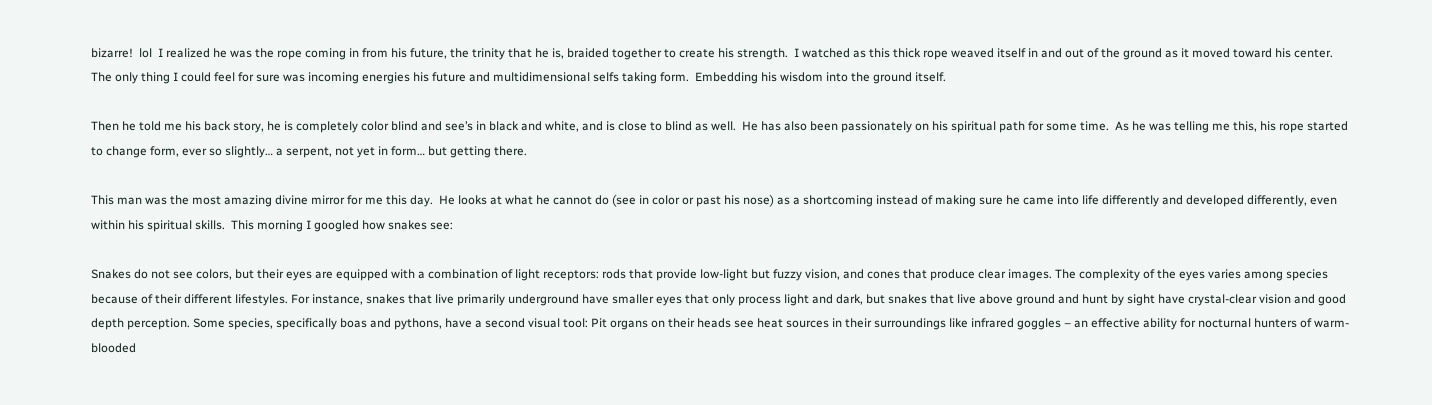bizarre!  lol  I realized he was the rope coming in from his future, the trinity that he is, braided together to create his strength.  I watched as this thick rope weaved itself in and out of the ground as it moved toward his center.  The only thing I could feel for sure was incoming energies his future and multidimensional selfs taking form.  Embedding his wisdom into the ground itself.

Then he told me his back story, he is completely color blind and see’s in black and white, and is close to blind as well.  He has also been passionately on his spiritual path for some time.  As he was telling me this, his rope started to change form, ever so slightly… a serpent, not yet in form… but getting there.

This man was the most amazing divine mirror for me this day.  He looks at what he cannot do (see in color or past his nose) as a shortcoming instead of making sure he came into life differently and developed differently, even within his spiritual skills.  This morning I googled how snakes see:

Snakes do not see colors, but their eyes are equipped with a combination of light receptors: rods that provide low-light but fuzzy vision, and cones that produce clear images. The complexity of the eyes varies among species because of their different lifestyles. For instance, snakes that live primarily underground have smaller eyes that only process light and dark, but snakes that live above ground and hunt by sight have crystal-clear vision and good depth perception. Some species, specifically boas and pythons, have a second visual tool: Pit organs on their heads see heat sources in their surroundings like infrared goggles – an effective ability for nocturnal hunters of warm-blooded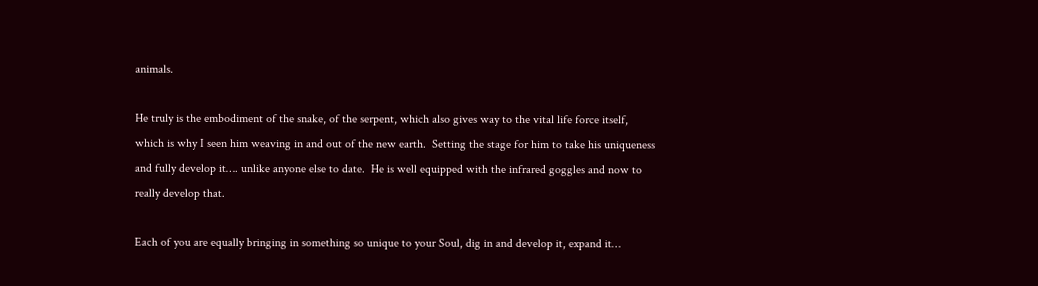animals.

He truly is the embodiment of the snake, of the serpent, which also gives way to the vital life force itself, which is why I seen him weaving in and out of the new earth.  Setting the stage for him to take his uniqueness and fully develop it…. unlike anyone else to date.  He is well equipped with the infrared goggles and now to really develop that.

Each of you are equally bringing in something so unique to your Soul, dig in and develop it, expand it…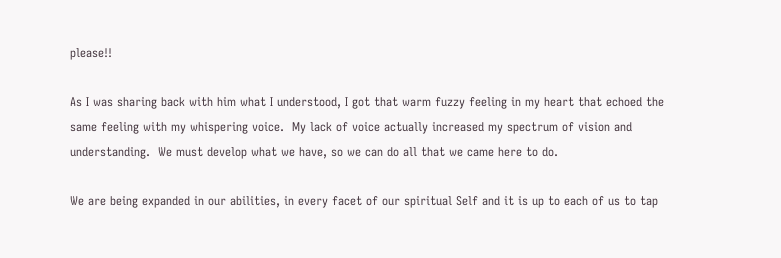please!!

As I was sharing back with him what I understood, I got that warm fuzzy feeling in my heart that echoed the same feeling with my whispering voice.  My lack of voice actually increased my spectrum of vision and understanding.  We must develop what we have, so we can do all that we came here to do.

We are being expanded in our abilities, in every facet of our spiritual Self and it is up to each of us to tap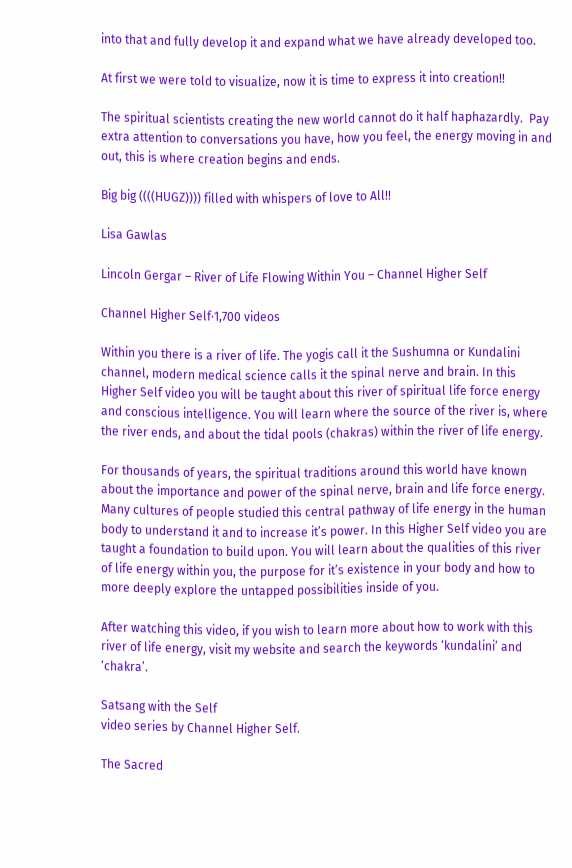into that and fully develop it and expand what we have already developed too.

At first we were told to visualize, now it is time to express it into creation!!

The spiritual scientists creating the new world cannot do it half haphazardly.  Pay extra attention to conversations you have, how you feel, the energy moving in and out, this is where creation begins and ends.

Big big ((((HUGZ)))) filled with whispers of love to All!!

Lisa Gawlas

Lincoln Gergar – River of Life Flowing Within You – Channel Higher Self

Channel Higher Self·1,700 videos

Within you there is a river of life. The yogis call it the Sushumna or Kundalini channel, modern medical science calls it the spinal nerve and brain. In this Higher Self video you will be taught about this river of spiritual life force energy and conscious intelligence. You will learn where the source of the river is, where the river ends, and about the tidal pools (chakras) within the river of life energy.

For thousands of years, the spiritual traditions around this world have known about the importance and power of the spinal nerve, brain and life force energy. Many cultures of people studied this central pathway of life energy in the human body to understand it and to increase it’s power. In this Higher Self video you are taught a foundation to build upon. You will learn about the qualities of this river of life energy within you, the purpose for it’s existence in your body and how to more deeply explore the untapped possibilities inside of you.

After watching this video, if you wish to learn more about how to work with this river of life energy, visit my website and search the keywords ‘kundalini’ and ‘chakra’.

Satsang with the Self
video series by Channel Higher Self.

The Sacred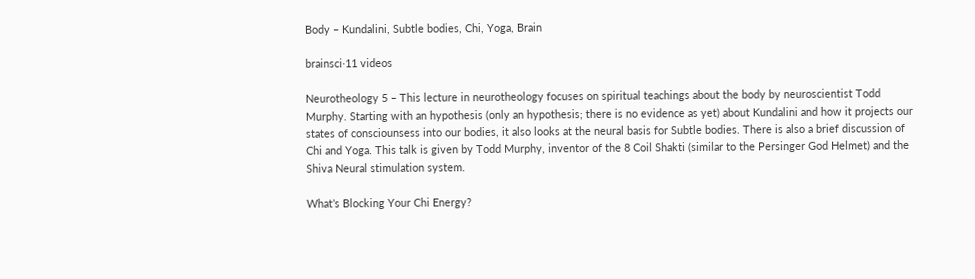Body – Kundalini, Subtle bodies, Chi, Yoga, Brain

brainsci·11 videos

Neurotheology 5 – This lecture in neurotheology focuses on spiritual teachings about the body by neuroscientist Todd Murphy. Starting with an hypothesis (only an hypothesis; there is no evidence as yet) about Kundalini and how it projects our states of consciounsess into our bodies, it also looks at the neural basis for Subtle bodies. There is also a brief discussion of Chi and Yoga. This talk is given by Todd Murphy, inventor of the 8 Coil Shakti (similar to the Persinger God Helmet) and the Shiva Neural stimulation system.

What’s Blocking Your Chi Energy?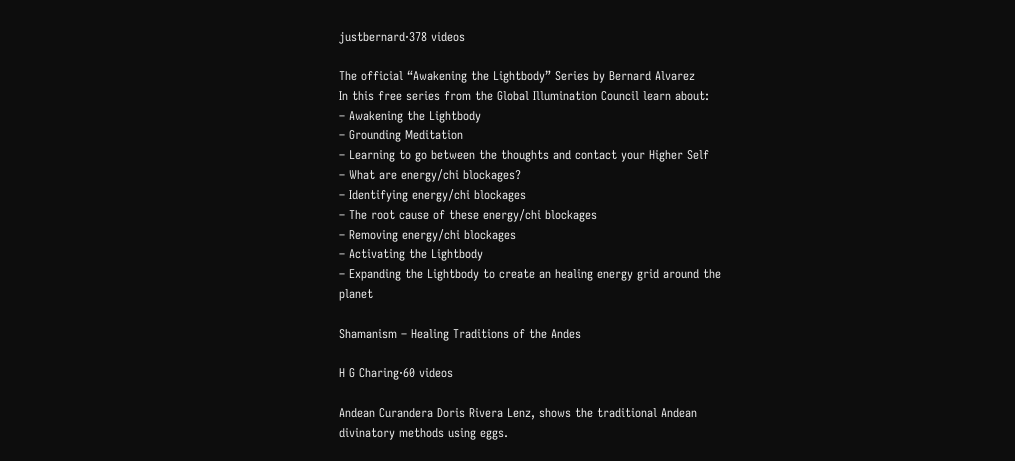justbernard·378 videos

The official “Awakening the Lightbody” Series by Bernard Alvarez
In this free series from the Global Illumination Council learn about:
– Awakening the Lightbody
– Grounding Meditation
– Learning to go between the thoughts and contact your Higher Self
– What are energy/chi blockages?
– Identifying energy/chi blockages
– The root cause of these energy/chi blockages
– Removing energy/chi blockages
– Activating the Lightbody
– Expanding the Lightbody to create an healing energy grid around the planet

Shamanism – Healing Traditions of the Andes

H G Charing·60 videos

Andean Curandera Doris Rivera Lenz, shows the traditional Andean divinatory methods using eggs.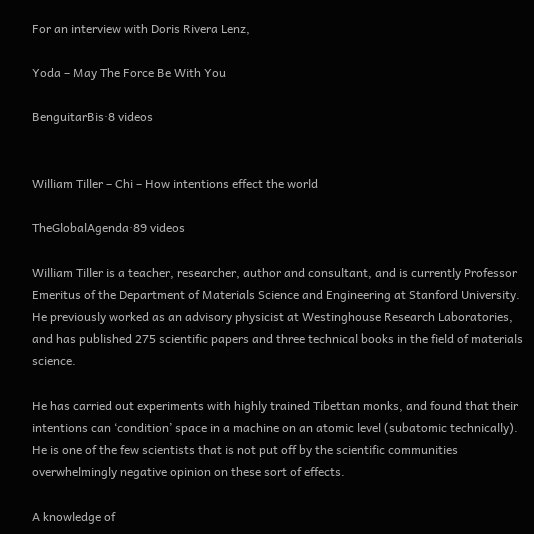For an interview with Doris Rivera Lenz,

Yoda – May The Force Be With You

BenguitarBis·8 videos


William Tiller – Chi – How intentions effect the world

TheGlobalAgenda·89 videos

William Tiller is a teacher, researcher, author and consultant, and is currently Professor Emeritus of the Department of Materials Science and Engineering at Stanford University. He previously worked as an advisory physicist at Westinghouse Research Laboratories, and has published 275 scientific papers and three technical books in the field of materials science.

He has carried out experiments with highly trained Tibettan monks, and found that their intentions can ‘condition’ space in a machine on an atomic level (subatomic technically). He is one of the few scientists that is not put off by the scientific communities overwhelmingly negative opinion on these sort of effects.

A knowledge of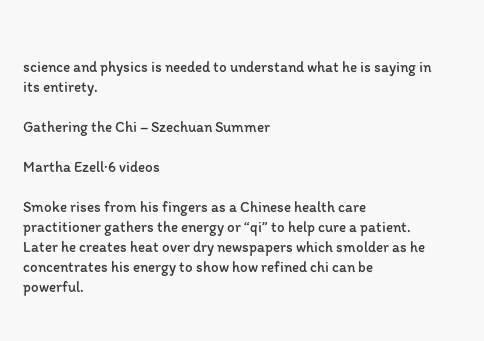science and physics is needed to understand what he is saying in its entirety.

Gathering the Chi – Szechuan Summer

Martha Ezell·6 videos

Smoke rises from his fingers as a Chinese health care practitioner gathers the energy or “qi” to help cure a patient. Later he creates heat over dry newspapers which smolder as he concentrates his energy to show how refined chi can be powerful.